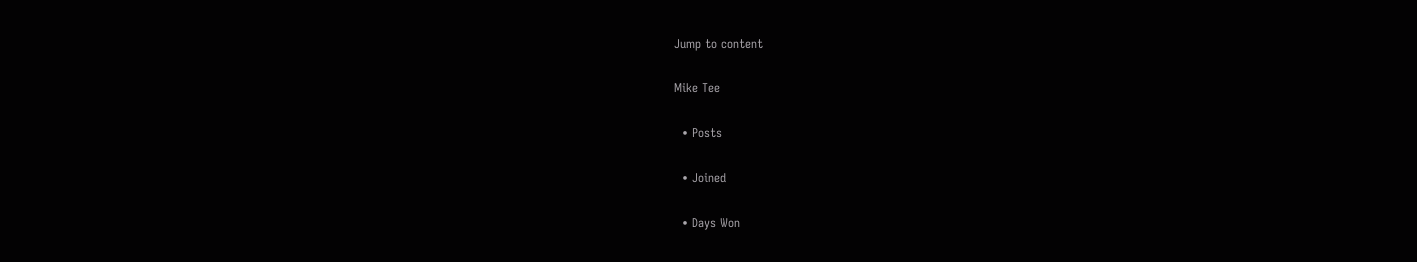Jump to content

Mike Tee

  • Posts

  • Joined

  • Days Won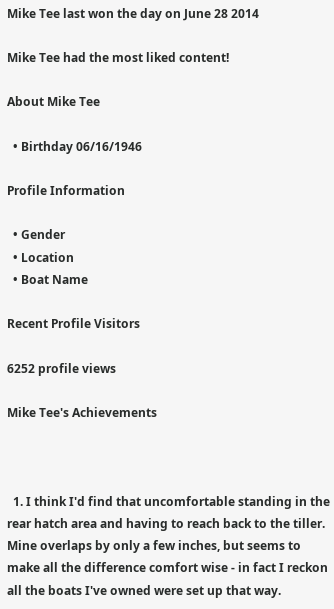Mike Tee last won the day on June 28 2014

Mike Tee had the most liked content!

About Mike Tee

  • Birthday 06/16/1946

Profile Information

  • Gender
  • Location
  • Boat Name

Recent Profile Visitors

6252 profile views

Mike Tee's Achievements



  1. I think I'd find that uncomfortable standing in the rear hatch area and having to reach back to the tiller. Mine overlaps by only a few inches, but seems to make all the difference comfort wise - in fact I reckon all the boats I've owned were set up that way.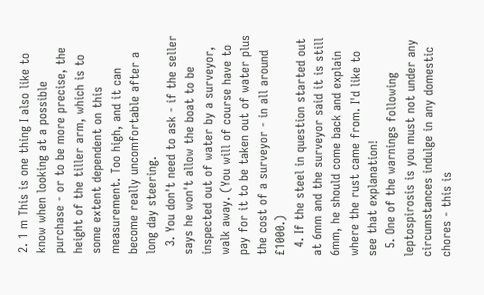2. 1 m This is one thing I also like to know when looking at a possible purchase - or to be more precise, the height of the tiller arm, which is to some extent dependent on this measurement. Too high, and it can become really uncomfortable after a long day steering.
  3. You don't need to ask - if the seller says he won't allow the boat to be inspected out of water by a surveyor, walk away. (You will of course have to pay for it to be taken out of water plus the cost of a surveyor - in all around £1000.)
  4. If the steel in question started out at 6mm and the surveyor said it is still 6mm, he should come back and explain where the rust came from. I'd like to see that explanation!
  5. One of the warnings following leptospirosis is you must not under any circumstances indulge in any domestic chores - this is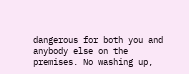dangerous for both you and anybody else on the premises. No washing up,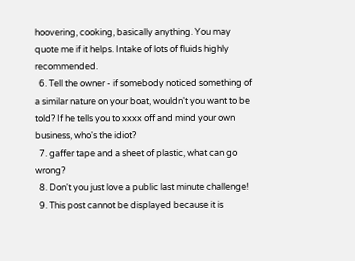hoovering, cooking, basically anything. You may quote me if it helps. Intake of lots of fluids highly recommended.
  6. Tell the owner - if somebody noticed something of a similar nature on your boat, wouldn't you want to be told? If he tells you to xxxx off and mind your own business, who's the idiot?
  7. gaffer tape and a sheet of plastic, what can go wrong?
  8. Don't you just love a public last minute challenge!
  9. This post cannot be displayed because it is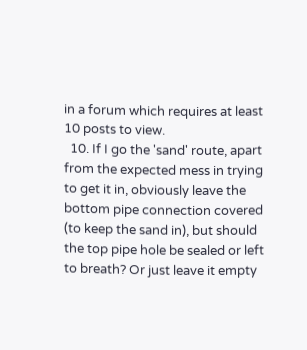in a forum which requires at least 10 posts to view.
  10. If I go the 'sand' route, apart from the expected mess in trying to get it in, obviously leave the bottom pipe connection covered (to keep the sand in), but should the top pipe hole be sealed or left to breath? Or just leave it empty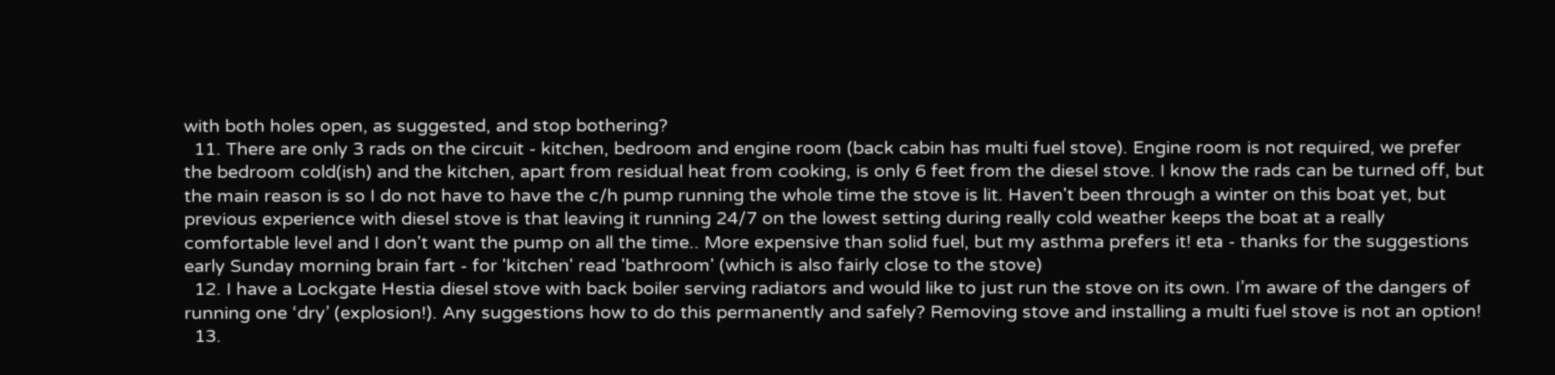with both holes open, as suggested, and stop bothering?
  11. There are only 3 rads on the circuit - kitchen, bedroom and engine room (back cabin has multi fuel stove). Engine room is not required, we prefer the bedroom cold(ish) and the kitchen, apart from residual heat from cooking, is only 6 feet from the diesel stove. I know the rads can be turned off, but the main reason is so I do not have to have the c/h pump running the whole time the stove is lit. Haven't been through a winter on this boat yet, but previous experience with diesel stove is that leaving it running 24/7 on the lowest setting during really cold weather keeps the boat at a really comfortable level and I don't want the pump on all the time.. More expensive than solid fuel, but my asthma prefers it! eta - thanks for the suggestions early Sunday morning brain fart - for 'kitchen' read 'bathroom' (which is also fairly close to the stove)
  12. I have a Lockgate Hestia diesel stove with back boiler serving radiators and would like to just run the stove on its own. I’m aware of the dangers of running one ‘dry’ (explosion!). Any suggestions how to do this permanently and safely? Removing stove and installing a multi fuel stove is not an option!
  13.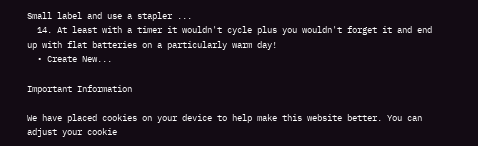Small label and use a stapler ...
  14. At least with a timer it wouldn't cycle plus you wouldn't forget it and end up with flat batteries on a particularly warm day!
  • Create New...

Important Information

We have placed cookies on your device to help make this website better. You can adjust your cookie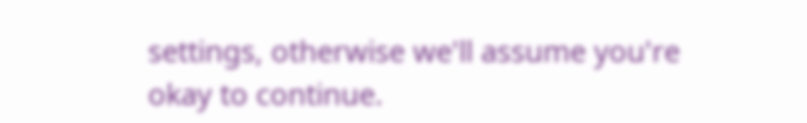settings, otherwise we'll assume you're okay to continue.